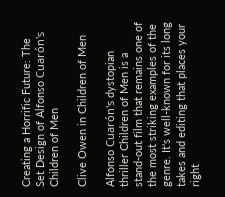Creating a Horrific Future: The Set Design of Alfonso Cuarón's Children of Men

Clive Owen in Children of Men

Alfonso Cuarón's dystopian thriller Children of Men is a stand-out film that remains one of the most striking examples of the genre. It's well-known for its long takes and editing that places your right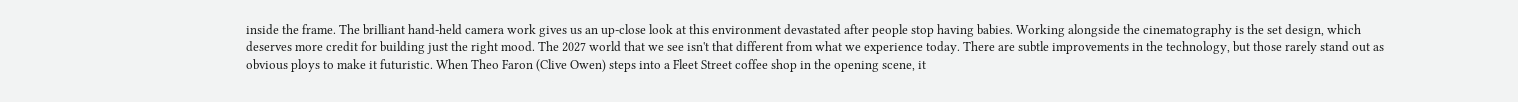inside the frame. The brilliant hand-held camera work gives us an up-close look at this environment devastated after people stop having babies. Working alongside the cinematography is the set design, which deserves more credit for building just the right mood. The 2027 world that we see isn't that different from what we experience today. There are subtle improvements in the technology, but those rarely stand out as obvious ploys to make it futuristic. When Theo Faron (Clive Owen) steps into a Fleet Street coffee shop in the opening scene, it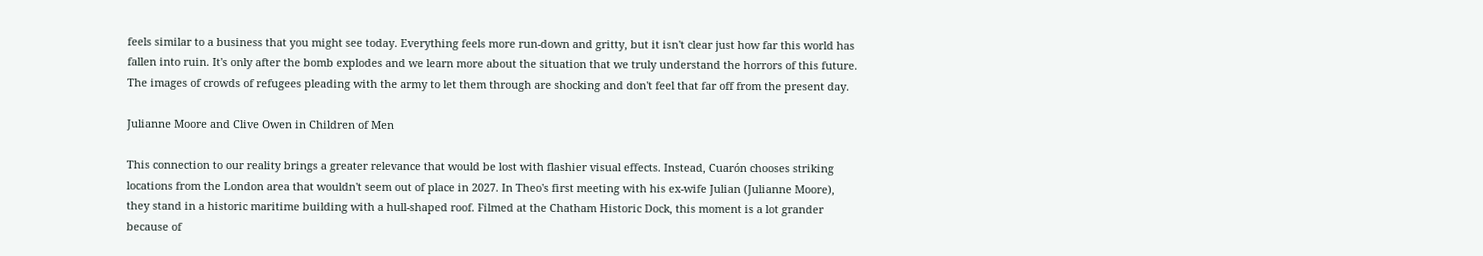feels similar to a business that you might see today. Everything feels more run-down and gritty, but it isn't clear just how far this world has fallen into ruin. It's only after the bomb explodes and we learn more about the situation that we truly understand the horrors of this future. The images of crowds of refugees pleading with the army to let them through are shocking and don't feel that far off from the present day.

Julianne Moore and Clive Owen in Children of Men

This connection to our reality brings a greater relevance that would be lost with flashier visual effects. Instead, Cuarón chooses striking locations from the London area that wouldn't seem out of place in 2027. In Theo's first meeting with his ex-wife Julian (Julianne Moore), they stand in a historic maritime building with a hull-shaped roof. Filmed at the Chatham Historic Dock, this moment is a lot grander because of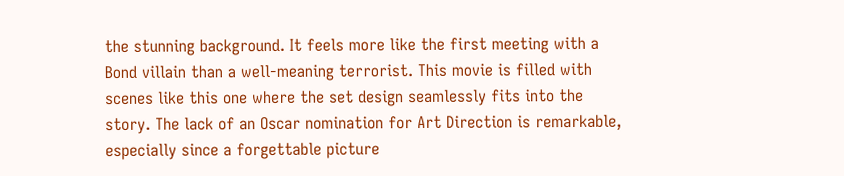the stunning background. It feels more like the first meeting with a Bond villain than a well-meaning terrorist. This movie is filled with scenes like this one where the set design seamlessly fits into the story. The lack of an Oscar nomination for Art Direction is remarkable, especially since a forgettable picture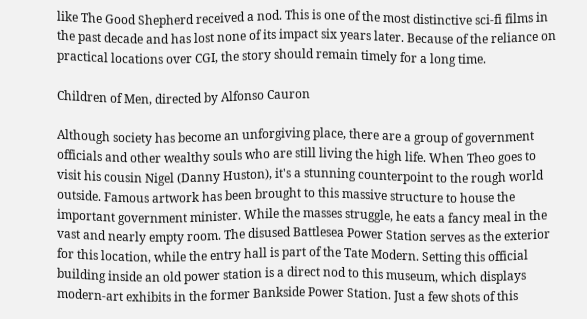like The Good Shepherd received a nod. This is one of the most distinctive sci-fi films in the past decade and has lost none of its impact six years later. Because of the reliance on practical locations over CGI, the story should remain timely for a long time.

Children of Men, directed by Alfonso Cauron

Although society has become an unforgiving place, there are a group of government officials and other wealthy souls who are still living the high life. When Theo goes to visit his cousin Nigel (Danny Huston), it's a stunning counterpoint to the rough world outside. Famous artwork has been brought to this massive structure to house the important government minister. While the masses struggle, he eats a fancy meal in the vast and nearly empty room. The disused Battlesea Power Station serves as the exterior for this location, while the entry hall is part of the Tate Modern. Setting this official building inside an old power station is a direct nod to this museum, which displays modern-art exhibits in the former Bankside Power Station. Just a few shots of this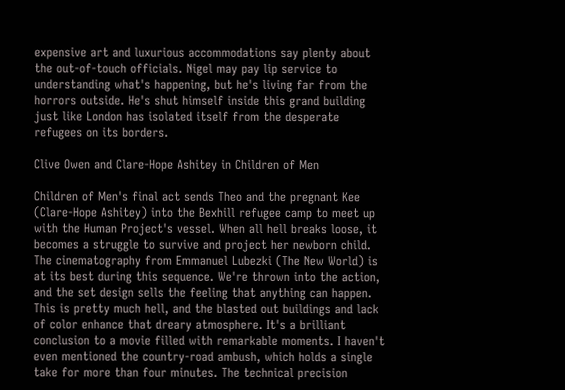expensive art and luxurious accommodations say plenty about the out-of-touch officials. Nigel may pay lip service to understanding what's happening, but he's living far from the horrors outside. He's shut himself inside this grand building just like London has isolated itself from the desperate refugees on its borders.

Clive Owen and Clare-Hope Ashitey in Children of Men

Children of Men's final act sends Theo and the pregnant Kee (Clare-Hope Ashitey) into the Bexhill refugee camp to meet up with the Human Project's vessel. When all hell breaks loose, it becomes a struggle to survive and project her newborn child. The cinematography from Emmanuel Lubezki (The New World) is at its best during this sequence. We're thrown into the action, and the set design sells the feeling that anything can happen. This is pretty much hell, and the blasted out buildings and lack of color enhance that dreary atmosphere. It's a brilliant conclusion to a movie filled with remarkable moments. I haven't even mentioned the country-road ambush, which holds a single take for more than four minutes. The technical precision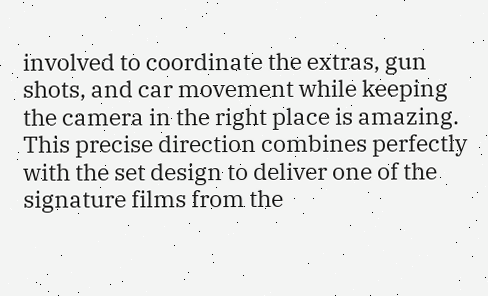involved to coordinate the extras, gun shots, and car movement while keeping the camera in the right place is amazing. This precise direction combines perfectly with the set design to deliver one of the signature films from the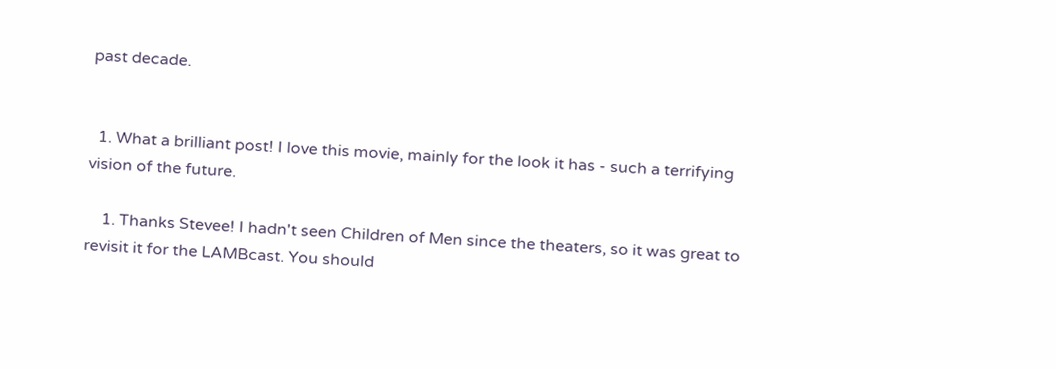past decade.


  1. What a brilliant post! I love this movie, mainly for the look it has - such a terrifying vision of the future.

    1. Thanks Stevee! I hadn't seen Children of Men since the theaters, so it was great to revisit it for the LAMBcast. You should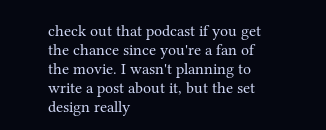check out that podcast if you get the chance since you're a fan of the movie. I wasn't planning to write a post about it, but the set design really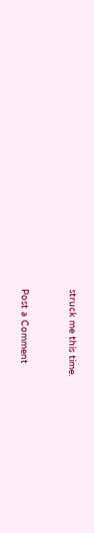struck me this time.


Post a Comment